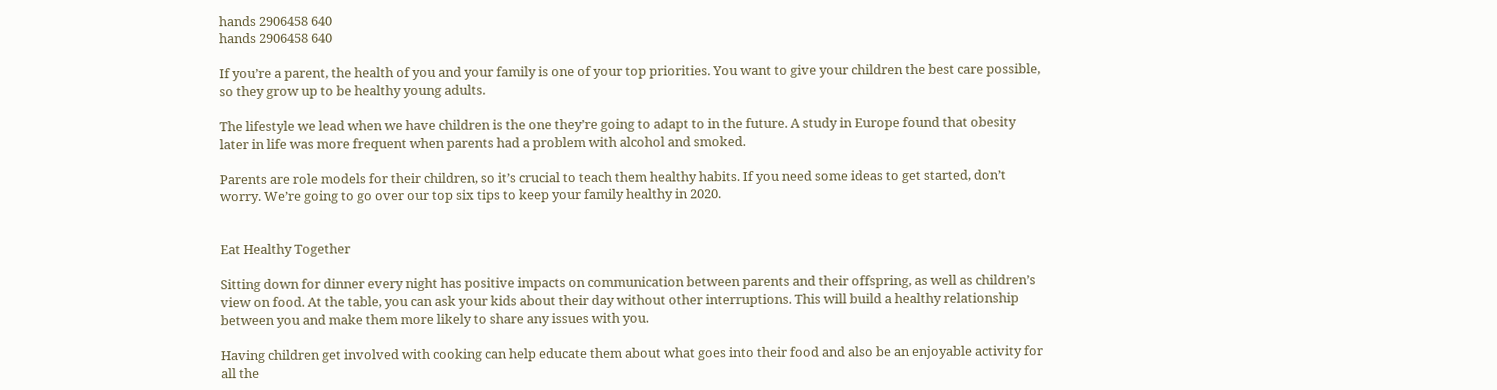hands 2906458 640
hands 2906458 640

If you’re a parent, the health of you and your family is one of your top priorities. You want to give your children the best care possible, so they grow up to be healthy young adults.

The lifestyle we lead when we have children is the one they’re going to adapt to in the future. A study in Europe found that obesity later in life was more frequent when parents had a problem with alcohol and smoked.

Parents are role models for their children, so it’s crucial to teach them healthy habits. If you need some ideas to get started, don’t worry. We’re going to go over our top six tips to keep your family healthy in 2020.


Eat Healthy Together

Sitting down for dinner every night has positive impacts on communication between parents and their offspring, as well as children’s view on food. At the table, you can ask your kids about their day without other interruptions. This will build a healthy relationship between you and make them more likely to share any issues with you.

Having children get involved with cooking can help educate them about what goes into their food and also be an enjoyable activity for all the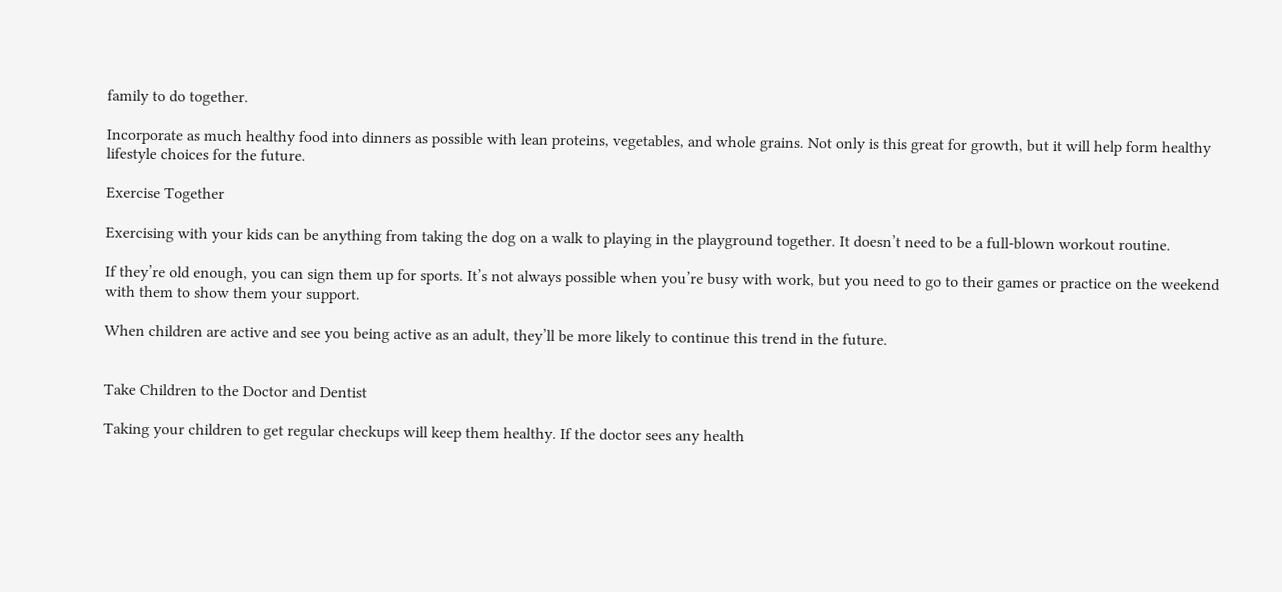family to do together.

Incorporate as much healthy food into dinners as possible with lean proteins, vegetables, and whole grains. Not only is this great for growth, but it will help form healthy lifestyle choices for the future.

Exercise Together

Exercising with your kids can be anything from taking the dog on a walk to playing in the playground together. It doesn’t need to be a full-blown workout routine.

If they’re old enough, you can sign them up for sports. It’s not always possible when you’re busy with work, but you need to go to their games or practice on the weekend with them to show them your support.

When children are active and see you being active as an adult, they’ll be more likely to continue this trend in the future.


Take Children to the Doctor and Dentist

Taking your children to get regular checkups will keep them healthy. If the doctor sees any health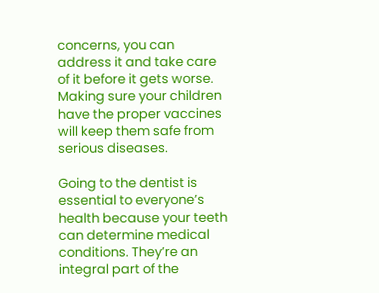concerns, you can address it and take care of it before it gets worse. Making sure your children have the proper vaccines will keep them safe from serious diseases.

Going to the dentist is essential to everyone’s health because your teeth can determine medical conditions. They’re an integral part of the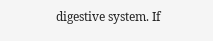digestive system. If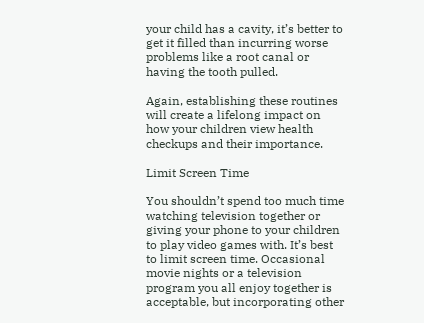your child has a cavity, it’s better to get it filled than incurring worse problems like a root canal or having the tooth pulled.

Again, establishing these routines will create a lifelong impact on how your children view health checkups and their importance.

Limit Screen Time

You shouldn’t spend too much time watching television together or giving your phone to your children to play video games with. It’s best to limit screen time. Occasional movie nights or a television program you all enjoy together is acceptable, but incorporating other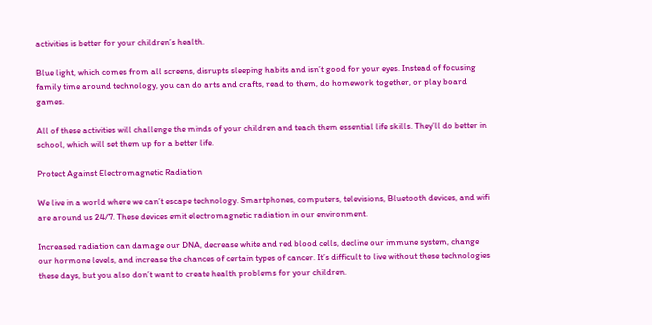activities is better for your children’s health.

Blue light, which comes from all screens, disrupts sleeping habits and isn’t good for your eyes. Instead of focusing family time around technology, you can do arts and crafts, read to them, do homework together, or play board games.

All of these activities will challenge the minds of your children and teach them essential life skills. They’ll do better in school, which will set them up for a better life.

Protect Against Electromagnetic Radiation

We live in a world where we can’t escape technology. Smartphones, computers, televisions, Bluetooth devices, and wifi are around us 24/7. These devices emit electromagnetic radiation in our environment.

Increased radiation can damage our DNA, decrease white and red blood cells, decline our immune system, change our hormone levels, and increase the chances of certain types of cancer. It’s difficult to live without these technologies these days, but you also don’t want to create health problems for your children.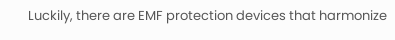Luckily, there are EMF protection devices that harmonize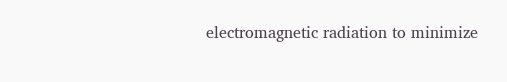electromagnetic radiation to minimize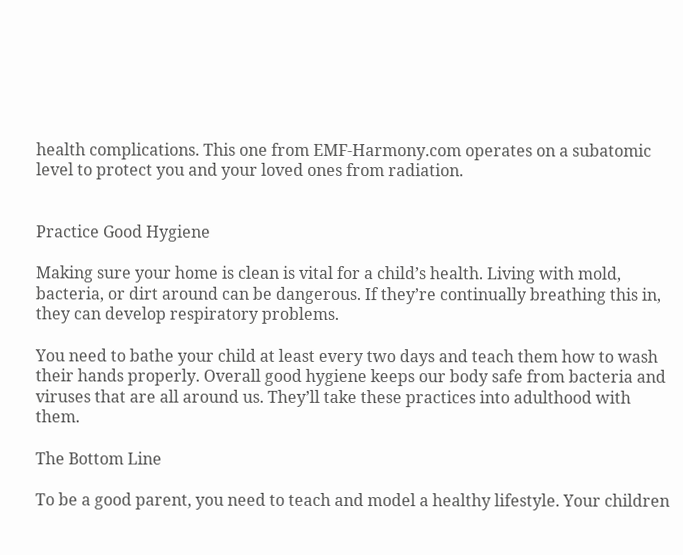health complications. This one from EMF-Harmony.com operates on a subatomic level to protect you and your loved ones from radiation.


Practice Good Hygiene

Making sure your home is clean is vital for a child’s health. Living with mold, bacteria, or dirt around can be dangerous. If they’re continually breathing this in, they can develop respiratory problems.

You need to bathe your child at least every two days and teach them how to wash their hands properly. Overall good hygiene keeps our body safe from bacteria and viruses that are all around us. They’ll take these practices into adulthood with them.

The Bottom Line

To be a good parent, you need to teach and model a healthy lifestyle. Your children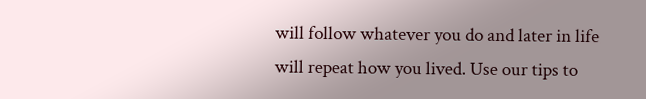will follow whatever you do and later in life will repeat how you lived. Use our tips to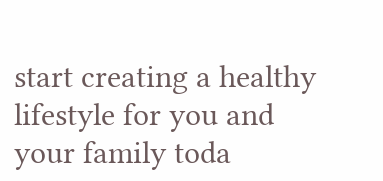start creating a healthy lifestyle for you and your family toda